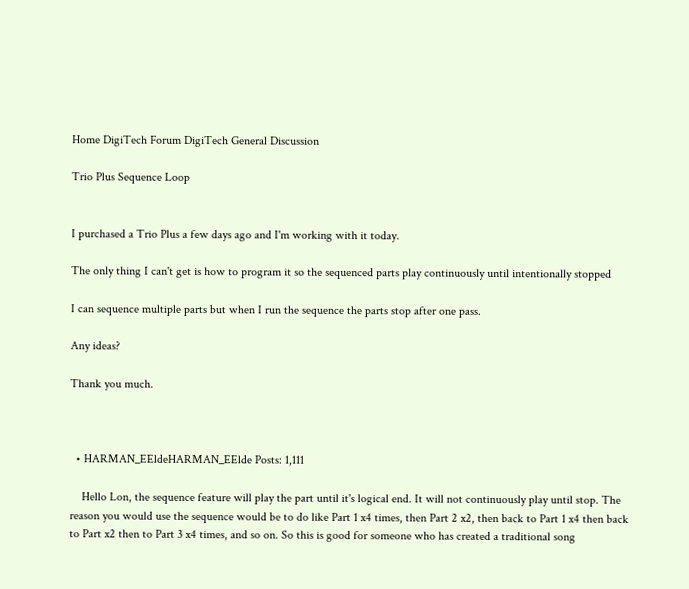Home DigiTech Forum DigiTech General Discussion

Trio Plus Sequence Loop


I purchased a Trio Plus a few days ago and I'm working with it today.

The only thing I can't get is how to program it so the sequenced parts play continuously until intentionally stopped

I can sequence multiple parts but when I run the sequence the parts stop after one pass.

Any ideas?

Thank you much.



  • HARMAN_EEldeHARMAN_EElde Posts: 1,111

    Hello Lon, the sequence feature will play the part until it's logical end. It will not continuously play until stop. The reason you would use the sequence would be to do like Part 1 x4 times, then Part 2 x2, then back to Part 1 x4 then back to Part x2 then to Part 3 x4 times, and so on. So this is good for someone who has created a traditional song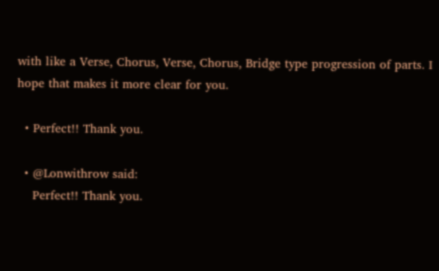with like a Verse, Chorus, Verse, Chorus, Bridge type progression of parts. I hope that makes it more clear for you.

  • Perfect!! Thank you.

  • @Lonwithrow said:
    Perfect!! Thank you.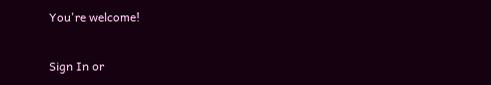You're welcome!

Sign In or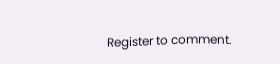Register to comment.